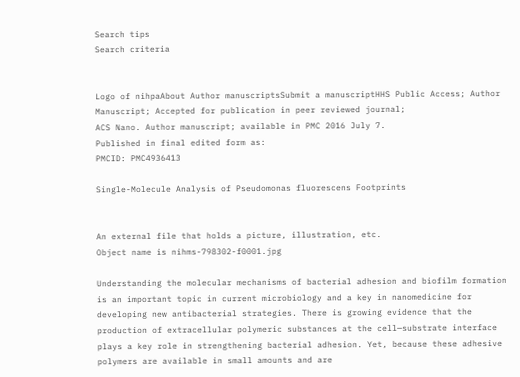Search tips
Search criteria


Logo of nihpaAbout Author manuscriptsSubmit a manuscriptHHS Public Access; Author Manuscript; Accepted for publication in peer reviewed journal;
ACS Nano. Author manuscript; available in PMC 2016 July 7.
Published in final edited form as:
PMCID: PMC4936413

Single-Molecule Analysis of Pseudomonas fluorescens Footprints


An external file that holds a picture, illustration, etc.
Object name is nihms-798302-f0001.jpg

Understanding the molecular mechanisms of bacterial adhesion and biofilm formation is an important topic in current microbiology and a key in nanomedicine for developing new antibacterial strategies. There is growing evidence that the production of extracellular polymeric substances at the cell—substrate interface plays a key role in strengthening bacterial adhesion. Yet, because these adhesive polymers are available in small amounts and are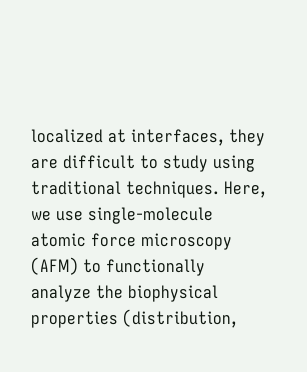localized at interfaces, they are difficult to study using traditional techniques. Here, we use single-molecule atomic force microscopy (AFM) to functionally analyze the biophysical properties (distribution,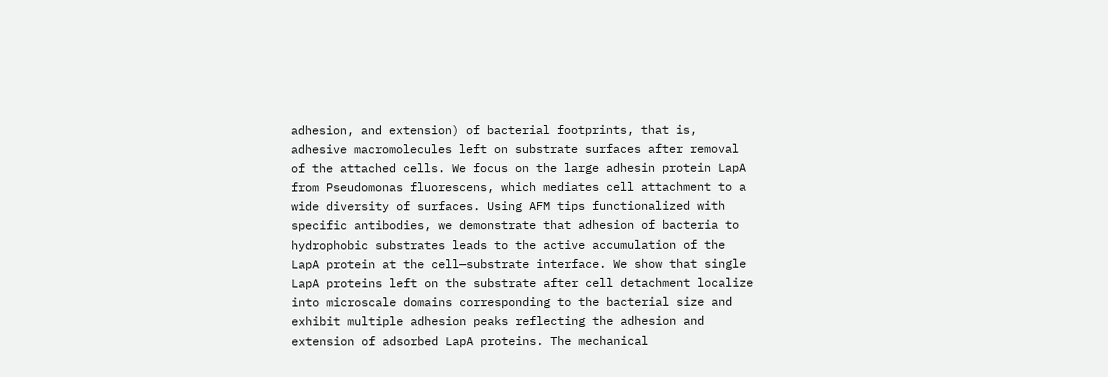adhesion, and extension) of bacterial footprints, that is, adhesive macromolecules left on substrate surfaces after removal of the attached cells. We focus on the large adhesin protein LapA from Pseudomonas fluorescens, which mediates cell attachment to a wide diversity of surfaces. Using AFM tips functionalized with specific antibodies, we demonstrate that adhesion of bacteria to hydrophobic substrates leads to the active accumulation of the LapA protein at the cell—substrate interface. We show that single LapA proteins left on the substrate after cell detachment localize into microscale domains corresponding to the bacterial size and exhibit multiple adhesion peaks reflecting the adhesion and extension of adsorbed LapA proteins. The mechanical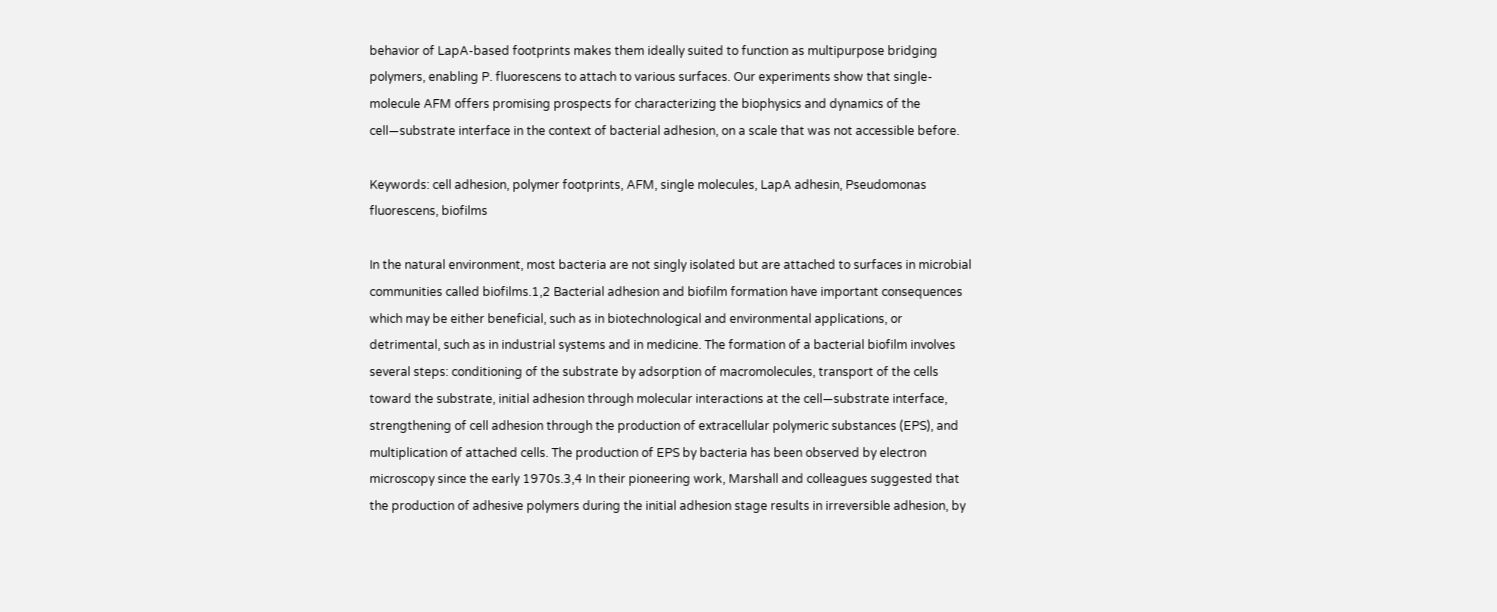behavior of LapA-based footprints makes them ideally suited to function as multipurpose bridging polymers, enabling P. fluorescens to attach to various surfaces. Our experiments show that single-molecule AFM offers promising prospects for characterizing the biophysics and dynamics of the cell—substrate interface in the context of bacterial adhesion, on a scale that was not accessible before.

Keywords: cell adhesion, polymer footprints, AFM, single molecules, LapA adhesin, Pseudomonas fluorescens, biofilms

In the natural environment, most bacteria are not singly isolated but are attached to surfaces in microbial communities called biofilms.1,2 Bacterial adhesion and biofilm formation have important consequences which may be either beneficial, such as in biotechnological and environmental applications, or detrimental, such as in industrial systems and in medicine. The formation of a bacterial biofilm involves several steps: conditioning of the substrate by adsorption of macromolecules, transport of the cells toward the substrate, initial adhesion through molecular interactions at the cell—substrate interface, strengthening of cell adhesion through the production of extracellular polymeric substances (EPS), and multiplication of attached cells. The production of EPS by bacteria has been observed by electron microscopy since the early 1970s.3,4 In their pioneering work, Marshall and colleagues suggested that the production of adhesive polymers during the initial adhesion stage results in irreversible adhesion, by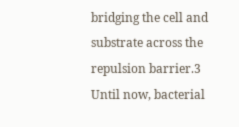bridging the cell and substrate across the repulsion barrier.3 Until now, bacterial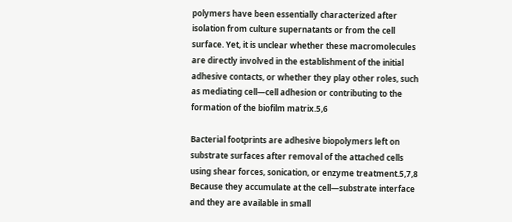polymers have been essentially characterized after isolation from culture supernatants or from the cell surface. Yet, it is unclear whether these macromolecules are directly involved in the establishment of the initial adhesive contacts, or whether they play other roles, such as mediating cell—cell adhesion or contributing to the formation of the biofilm matrix.5,6

Bacterial footprints are adhesive biopolymers left on substrate surfaces after removal of the attached cells using shear forces, sonication, or enzyme treatment.5,7,8 Because they accumulate at the cell—substrate interface and they are available in small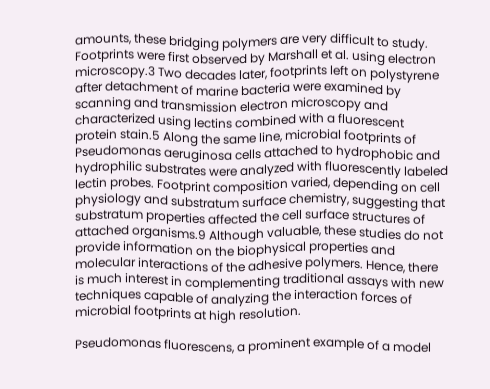amounts, these bridging polymers are very difficult to study. Footprints were first observed by Marshall et al. using electron microscopy.3 Two decades later, footprints left on polystyrene after detachment of marine bacteria were examined by scanning and transmission electron microscopy and characterized using lectins combined with a fluorescent protein stain.5 Along the same line, microbial footprints of Pseudomonas aeruginosa cells attached to hydrophobic and hydrophilic substrates were analyzed with fluorescently labeled lectin probes. Footprint composition varied, depending on cell physiology and substratum surface chemistry, suggesting that substratum properties affected the cell surface structures of attached organisms.9 Although valuable, these studies do not provide information on the biophysical properties and molecular interactions of the adhesive polymers. Hence, there is much interest in complementing traditional assays with new techniques capable of analyzing the interaction forces of microbial footprints at high resolution.

Pseudomonas fluorescens, a prominent example of a model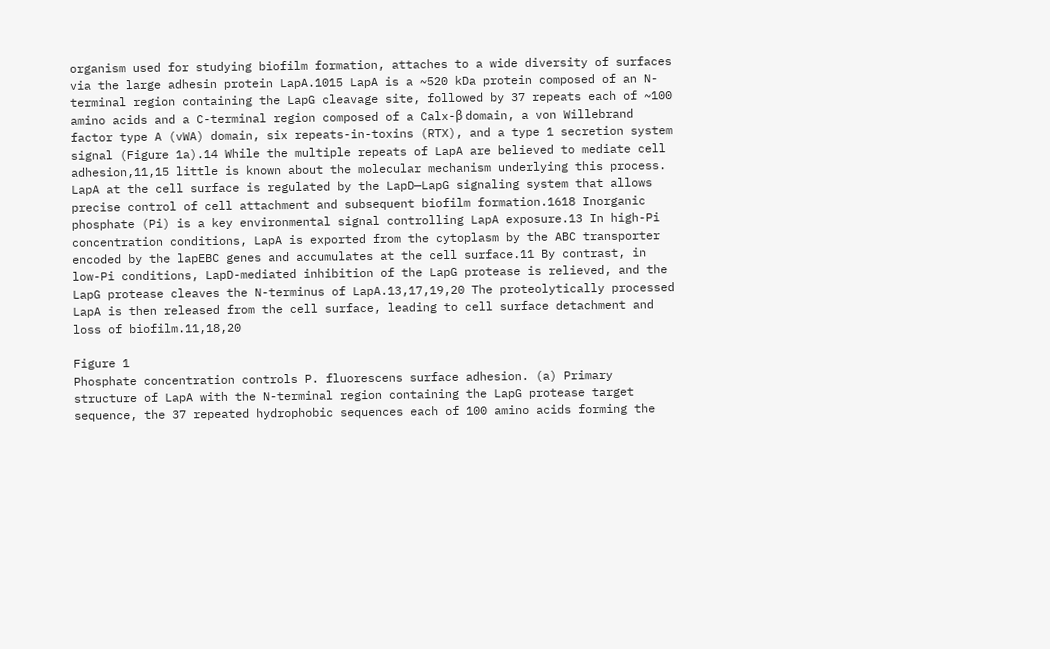organism used for studying biofilm formation, attaches to a wide diversity of surfaces via the large adhesin protein LapA.1015 LapA is a ~520 kDa protein composed of an N-terminal region containing the LapG cleavage site, followed by 37 repeats each of ~100 amino acids and a C-terminal region composed of a Calx-β domain, a von Willebrand factor type A (vWA) domain, six repeats-in-toxins (RTX), and a type 1 secretion system signal (Figure 1a).14 While the multiple repeats of LapA are believed to mediate cell adhesion,11,15 little is known about the molecular mechanism underlying this process. LapA at the cell surface is regulated by the LapD—LapG signaling system that allows precise control of cell attachment and subsequent biofilm formation.1618 Inorganic phosphate (Pi) is a key environmental signal controlling LapA exposure.13 In high-Pi concentration conditions, LapA is exported from the cytoplasm by the ABC transporter encoded by the lapEBC genes and accumulates at the cell surface.11 By contrast, in low-Pi conditions, LapD-mediated inhibition of the LapG protease is relieved, and the LapG protease cleaves the N-terminus of LapA.13,17,19,20 The proteolytically processed LapA is then released from the cell surface, leading to cell surface detachment and loss of biofilm.11,18,20

Figure 1
Phosphate concentration controls P. fluorescens surface adhesion. (a) Primary structure of LapA with the N-terminal region containing the LapG protease target sequence, the 37 repeated hydrophobic sequences each of 100 amino acids forming the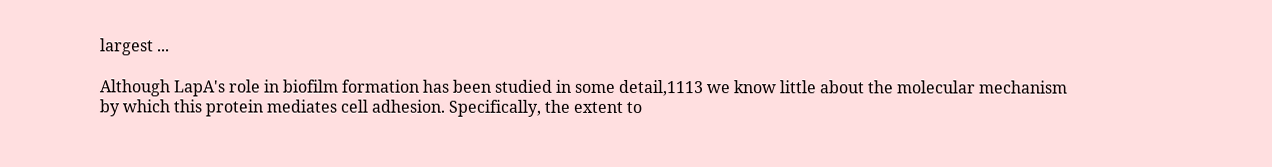largest ...

Although LapA's role in biofilm formation has been studied in some detail,1113 we know little about the molecular mechanism by which this protein mediates cell adhesion. Specifically, the extent to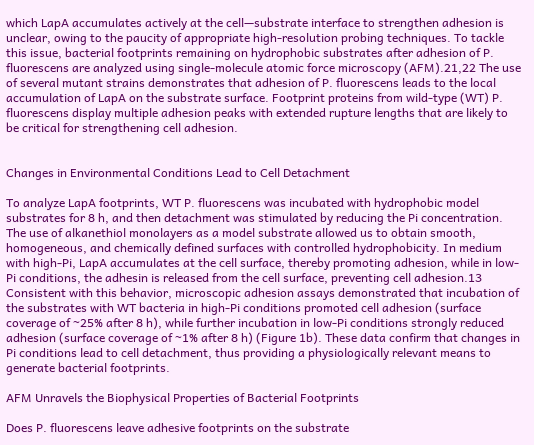which LapA accumulates actively at the cell—substrate interface to strengthen adhesion is unclear, owing to the paucity of appropriate high-resolution probing techniques. To tackle this issue, bacterial footprints remaining on hydrophobic substrates after adhesion of P. fluorescens are analyzed using single-molecule atomic force microscopy (AFM).21,22 The use of several mutant strains demonstrates that adhesion of P. fluorescens leads to the local accumulation of LapA on the substrate surface. Footprint proteins from wild-type (WT) P. fluorescens display multiple adhesion peaks with extended rupture lengths that are likely to be critical for strengthening cell adhesion.


Changes in Environmental Conditions Lead to Cell Detachment

To analyze LapA footprints, WT P. fluorescens was incubated with hydrophobic model substrates for 8 h, and then detachment was stimulated by reducing the Pi concentration. The use of alkanethiol monolayers as a model substrate allowed us to obtain smooth, homogeneous, and chemically defined surfaces with controlled hydrophobicity. In medium with high-Pi, LapA accumulates at the cell surface, thereby promoting adhesion, while in low-Pi conditions, the adhesin is released from the cell surface, preventing cell adhesion.13 Consistent with this behavior, microscopic adhesion assays demonstrated that incubation of the substrates with WT bacteria in high-Pi conditions promoted cell adhesion (surface coverage of ~25% after 8 h), while further incubation in low-Pi conditions strongly reduced adhesion (surface coverage of ~1% after 8 h) (Figure 1b). These data confirm that changes in Pi conditions lead to cell detachment, thus providing a physiologically relevant means to generate bacterial footprints.

AFM Unravels the Biophysical Properties of Bacterial Footprints

Does P. fluorescens leave adhesive footprints on the substrate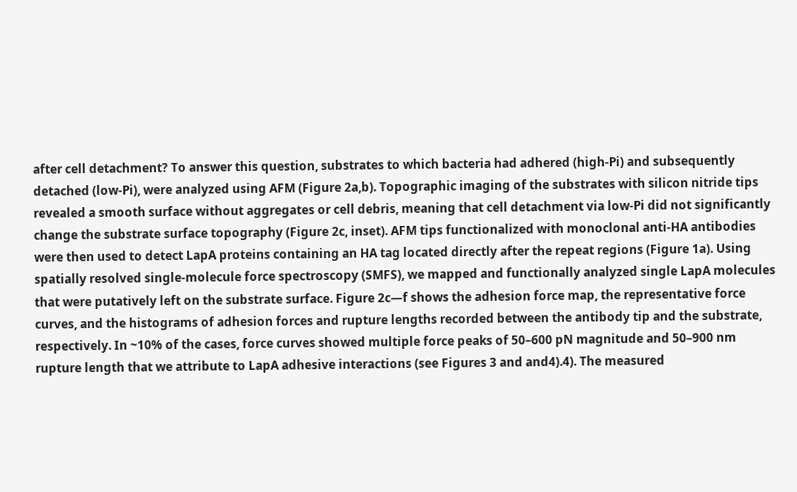after cell detachment? To answer this question, substrates to which bacteria had adhered (high-Pi) and subsequently detached (low-Pi), were analyzed using AFM (Figure 2a,b). Topographic imaging of the substrates with silicon nitride tips revealed a smooth surface without aggregates or cell debris, meaning that cell detachment via low-Pi did not significantly change the substrate surface topography (Figure 2c, inset). AFM tips functionalized with monoclonal anti-HA antibodies were then used to detect LapA proteins containing an HA tag located directly after the repeat regions (Figure 1a). Using spatially resolved single-molecule force spectroscopy (SMFS), we mapped and functionally analyzed single LapA molecules that were putatively left on the substrate surface. Figure 2c—f shows the adhesion force map, the representative force curves, and the histograms of adhesion forces and rupture lengths recorded between the antibody tip and the substrate, respectively. In ~10% of the cases, force curves showed multiple force peaks of 50–600 pN magnitude and 50–900 nm rupture length that we attribute to LapA adhesive interactions (see Figures 3 and and4).4). The measured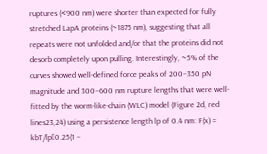ruptures (<900 nm) were shorter than expected for fully stretched LapA proteins (~1875 nm), suggesting that all repeats were not unfolded and/or that the proteins did not desorb completely upon pulling. Interestingly, ~5% of the curves showed well-defined force peaks of 200–350 pN magnitude and 300–600 nm rupture lengths that were well-fitted by the worm-like-chain (WLC) model (Figure 2d, red lines23,24) using a persistence length lp of 0.4 nm: F(x) = kbT/lp[0.25(1 −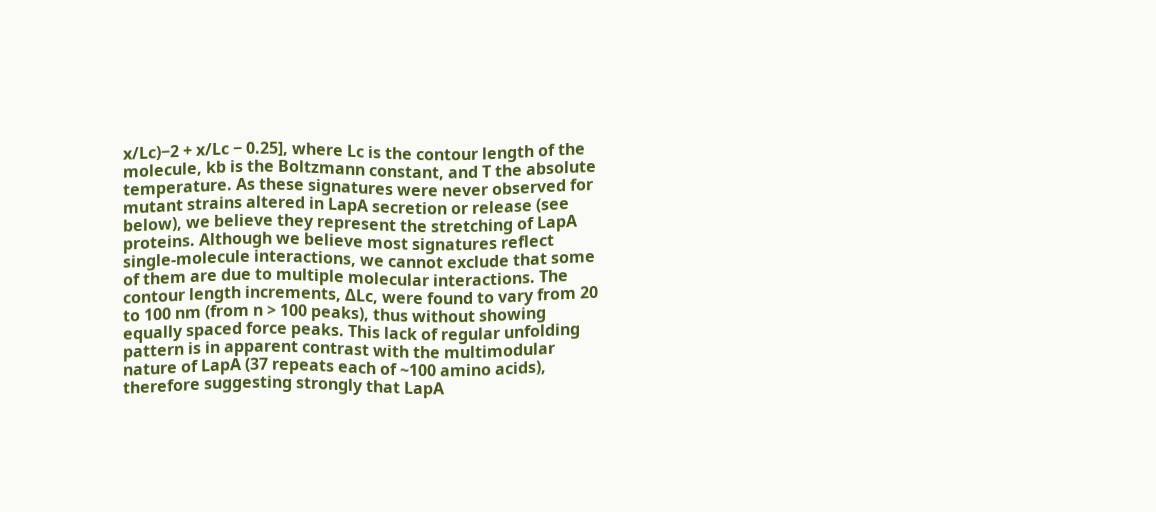x/Lc)−2 + x/Lc − 0.25], where Lc is the contour length of the molecule, kb is the Boltzmann constant, and T the absolute temperature. As these signatures were never observed for mutant strains altered in LapA secretion or release (see below), we believe they represent the stretching of LapA proteins. Although we believe most signatures reflect single-molecule interactions, we cannot exclude that some of them are due to multiple molecular interactions. The contour length increments, ΔLc, were found to vary from 20 to 100 nm (from n > 100 peaks), thus without showing equally spaced force peaks. This lack of regular unfolding pattern is in apparent contrast with the multimodular nature of LapA (37 repeats each of ~100 amino acids), therefore suggesting strongly that LapA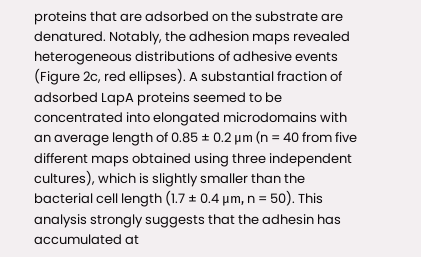proteins that are adsorbed on the substrate are denatured. Notably, the adhesion maps revealed heterogeneous distributions of adhesive events (Figure 2c, red ellipses). A substantial fraction of adsorbed LapA proteins seemed to be concentrated into elongated microdomains with an average length of 0.85 ± 0.2 μm (n = 40 from five different maps obtained using three independent cultures), which is slightly smaller than the bacterial cell length (1.7 ± 0.4 μm, n = 50). This analysis strongly suggests that the adhesin has accumulated at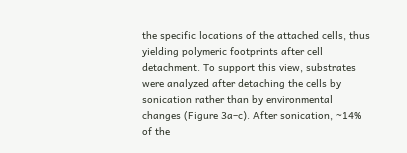the specific locations of the attached cells, thus yielding polymeric footprints after cell detachment. To support this view, substrates were analyzed after detaching the cells by sonication rather than by environmental changes (Figure 3a–c). After sonication, ~14% of the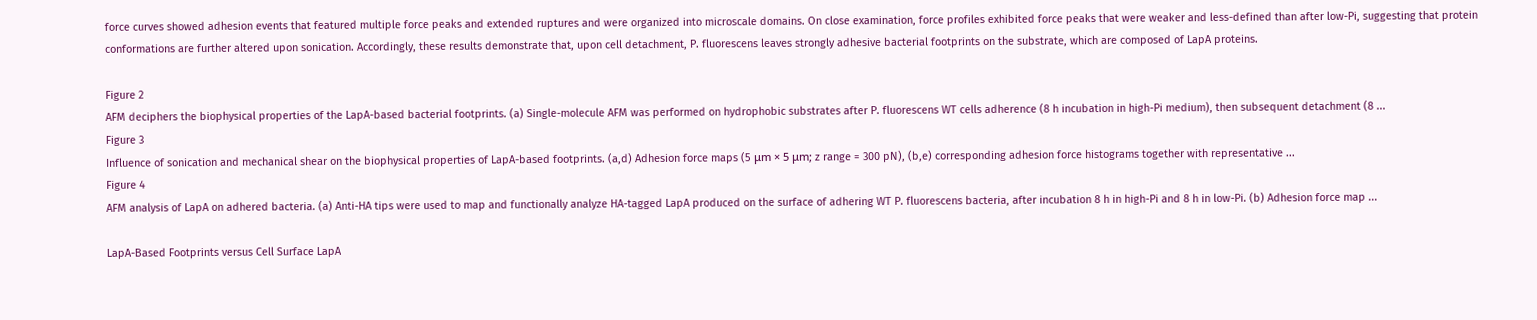force curves showed adhesion events that featured multiple force peaks and extended ruptures and were organized into microscale domains. On close examination, force profiles exhibited force peaks that were weaker and less-defined than after low-Pi, suggesting that protein conformations are further altered upon sonication. Accordingly, these results demonstrate that, upon cell detachment, P. fluorescens leaves strongly adhesive bacterial footprints on the substrate, which are composed of LapA proteins.

Figure 2
AFM deciphers the biophysical properties of the LapA-based bacterial footprints. (a) Single-molecule AFM was performed on hydrophobic substrates after P. fluorescens WT cells adherence (8 h incubation in high-Pi medium), then subsequent detachment (8 ...
Figure 3
Influence of sonication and mechanical shear on the biophysical properties of LapA-based footprints. (a,d) Adhesion force maps (5 μm × 5 μm; z range = 300 pN), (b,e) corresponding adhesion force histograms together with representative ...
Figure 4
AFM analysis of LapA on adhered bacteria. (a) Anti-HA tips were used to map and functionally analyze HA-tagged LapA produced on the surface of adhering WT P. fluorescens bacteria, after incubation 8 h in high-Pi and 8 h in low-Pi. (b) Adhesion force map ...

LapA-Based Footprints versus Cell Surface LapA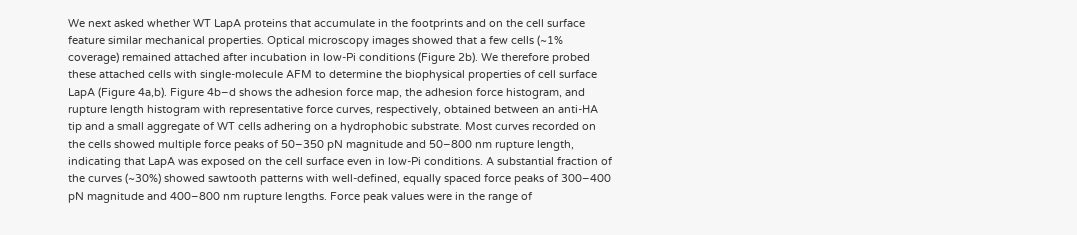We next asked whether WT LapA proteins that accumulate in the footprints and on the cell surface feature similar mechanical properties. Optical microscopy images showed that a few cells (~1% coverage) remained attached after incubation in low-Pi conditions (Figure 2b). We therefore probed these attached cells with single-molecule AFM to determine the biophysical properties of cell surface LapA (Figure 4a,b). Figure 4b–d shows the adhesion force map, the adhesion force histogram, and rupture length histogram with representative force curves, respectively, obtained between an anti-HA tip and a small aggregate of WT cells adhering on a hydrophobic substrate. Most curves recorded on the cells showed multiple force peaks of 50–350 pN magnitude and 50–800 nm rupture length, indicating that LapA was exposed on the cell surface even in low-Pi conditions. A substantial fraction of the curves (~30%) showed sawtooth patterns with well-defined, equally spaced force peaks of 300–400 pN magnitude and 400–800 nm rupture lengths. Force peak values were in the range of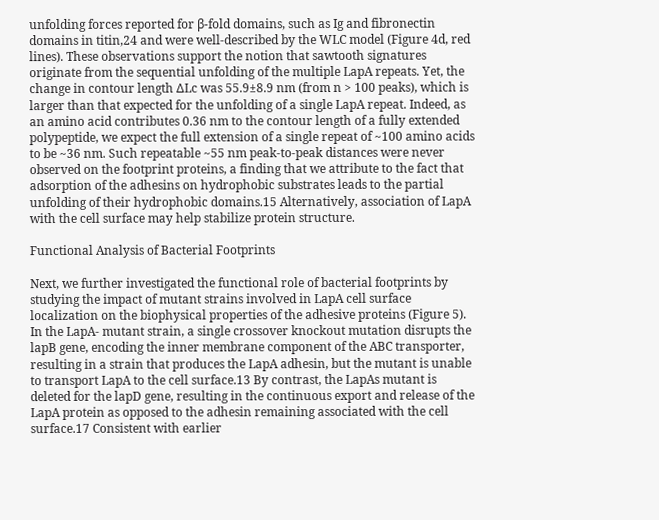unfolding forces reported for β-fold domains, such as Ig and fibronectin domains in titin,24 and were well-described by the WLC model (Figure 4d, red lines). These observations support the notion that sawtooth signatures originate from the sequential unfolding of the multiple LapA repeats. Yet, the change in contour length ΔLc was 55.9±8.9 nm (from n > 100 peaks), which is larger than that expected for the unfolding of a single LapA repeat. Indeed, as an amino acid contributes 0.36 nm to the contour length of a fully extended polypeptide, we expect the full extension of a single repeat of ~100 amino acids to be ~36 nm. Such repeatable ~55 nm peak-to-peak distances were never observed on the footprint proteins, a finding that we attribute to the fact that adsorption of the adhesins on hydrophobic substrates leads to the partial unfolding of their hydrophobic domains.15 Alternatively, association of LapA with the cell surface may help stabilize protein structure.

Functional Analysis of Bacterial Footprints

Next, we further investigated the functional role of bacterial footprints by studying the impact of mutant strains involved in LapA cell surface localization on the biophysical properties of the adhesive proteins (Figure 5). In the LapA- mutant strain, a single crossover knockout mutation disrupts the lapB gene, encoding the inner membrane component of the ABC transporter, resulting in a strain that produces the LapA adhesin, but the mutant is unable to transport LapA to the cell surface.13 By contrast, the LapAs mutant is deleted for the lapD gene, resulting in the continuous export and release of the LapA protein as opposed to the adhesin remaining associated with the cell surface.17 Consistent with earlier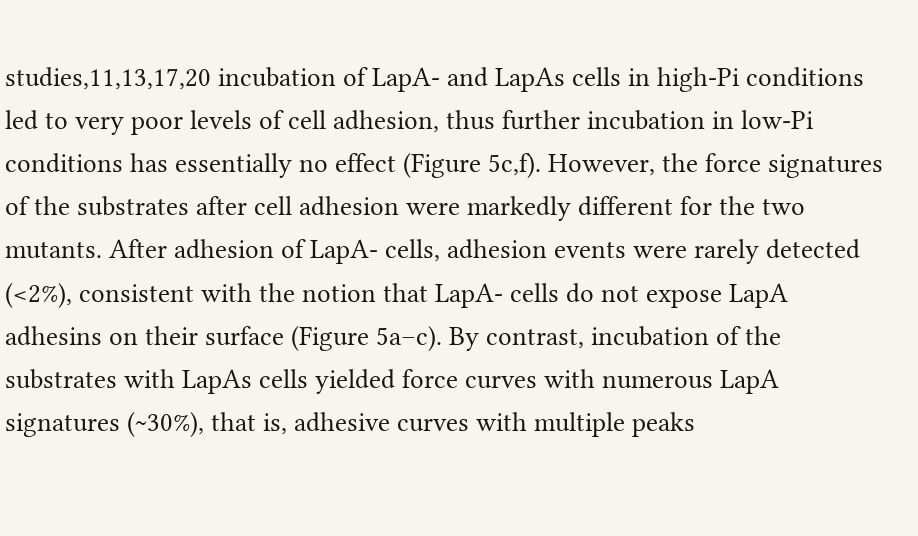studies,11,13,17,20 incubation of LapA- and LapAs cells in high-Pi conditions led to very poor levels of cell adhesion, thus further incubation in low-Pi conditions has essentially no effect (Figure 5c,f). However, the force signatures of the substrates after cell adhesion were markedly different for the two mutants. After adhesion of LapA- cells, adhesion events were rarely detected (<2%), consistent with the notion that LapA- cells do not expose LapA adhesins on their surface (Figure 5a–c). By contrast, incubation of the substrates with LapAs cells yielded force curves with numerous LapA signatures (~30%), that is, adhesive curves with multiple peaks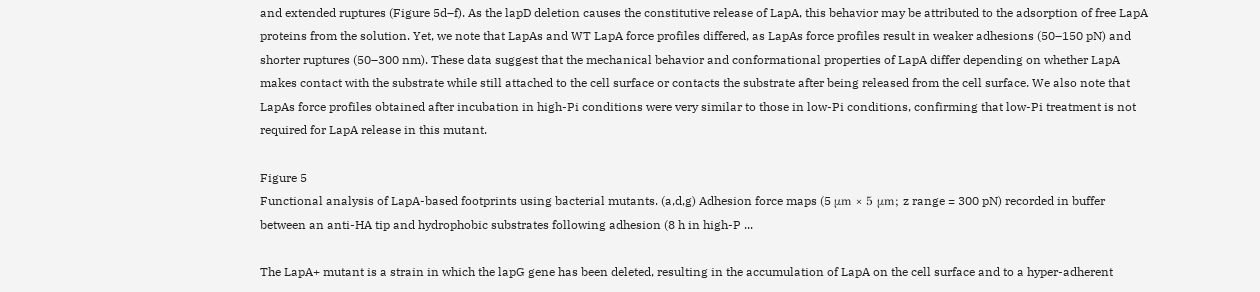and extended ruptures (Figure 5d–f). As the lapD deletion causes the constitutive release of LapA, this behavior may be attributed to the adsorption of free LapA proteins from the solution. Yet, we note that LapAs and WT LapA force profiles differed, as LapAs force profiles result in weaker adhesions (50–150 pN) and shorter ruptures (50–300 nm). These data suggest that the mechanical behavior and conformational properties of LapA differ depending on whether LapA makes contact with the substrate while still attached to the cell surface or contacts the substrate after being released from the cell surface. We also note that LapAs force profiles obtained after incubation in high-Pi conditions were very similar to those in low-Pi conditions, confirming that low-Pi treatment is not required for LapA release in this mutant.

Figure 5
Functional analysis of LapA-based footprints using bacterial mutants. (a,d,g) Adhesion force maps (5 μm × 5 μm; z range = 300 pN) recorded in buffer between an anti-HA tip and hydrophobic substrates following adhesion (8 h in high-P ...

The LapA+ mutant is a strain in which the lapG gene has been deleted, resulting in the accumulation of LapA on the cell surface and to a hyper-adherent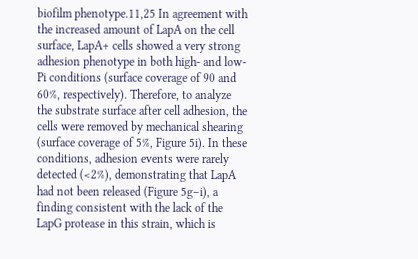biofilm phenotype.11,25 In agreement with the increased amount of LapA on the cell surface, LapA+ cells showed a very strong adhesion phenotype in both high- and low-Pi conditions (surface coverage of 90 and 60%, respectively). Therefore, to analyze the substrate surface after cell adhesion, the cells were removed by mechanical shearing (surface coverage of 5%, Figure 5i). In these conditions, adhesion events were rarely detected (<2%), demonstrating that LapA had not been released (Figure 5g–i), a finding consistent with the lack of the LapG protease in this strain, which is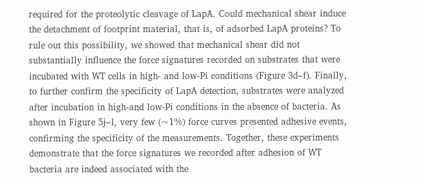required for the proteolytic cleavage of LapA. Could mechanical shear induce the detachment of footprint material, that is, of adsorbed LapA proteins? To rule out this possibility, we showed that mechanical shear did not substantially influence the force signatures recorded on substrates that were incubated with WT cells in high- and low-Pi conditions (Figure 3d–f). Finally, to further confirm the specificity of LapA detection, substrates were analyzed after incubation in high-and low-Pi conditions in the absence of bacteria. As shown in Figure 5j–l, very few (~1%) force curves presented adhesive events, confirming the specificity of the measurements. Together, these experiments demonstrate that the force signatures we recorded after adhesion of WT bacteria are indeed associated with the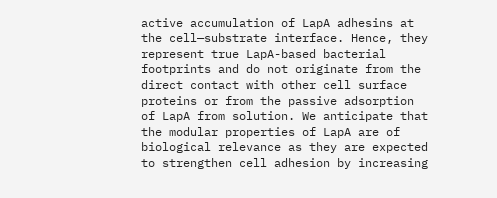active accumulation of LapA adhesins at the cell—substrate interface. Hence, they represent true LapA-based bacterial footprints and do not originate from the direct contact with other cell surface proteins or from the passive adsorption of LapA from solution. We anticipate that the modular properties of LapA are of biological relevance as they are expected to strengthen cell adhesion by increasing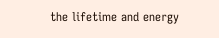the lifetime and energy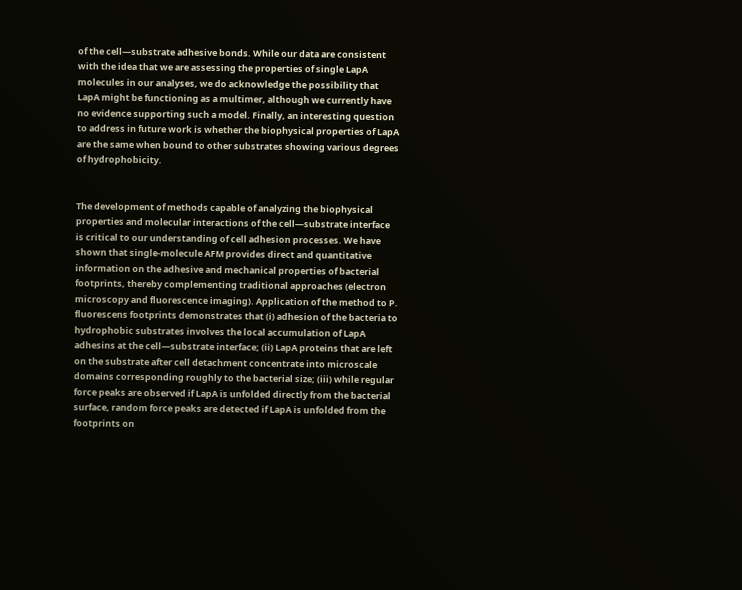of the cell—substrate adhesive bonds. While our data are consistent with the idea that we are assessing the properties of single LapA molecules in our analyses, we do acknowledge the possibility that LapA might be functioning as a multimer, although we currently have no evidence supporting such a model. Finally, an interesting question to address in future work is whether the biophysical properties of LapA are the same when bound to other substrates showing various degrees of hydrophobicity.


The development of methods capable of analyzing the biophysical properties and molecular interactions of the cell—substrate interface is critical to our understanding of cell adhesion processes. We have shown that single-molecule AFM provides direct and quantitative information on the adhesive and mechanical properties of bacterial footprints, thereby complementing traditional approaches (electron microscopy and fluorescence imaging). Application of the method to P. fluorescens footprints demonstrates that (i) adhesion of the bacteria to hydrophobic substrates involves the local accumulation of LapA adhesins at the cell—substrate interface; (ii) LapA proteins that are left on the substrate after cell detachment concentrate into microscale domains corresponding roughly to the bacterial size; (iii) while regular force peaks are observed if LapA is unfolded directly from the bacterial surface, random force peaks are detected if LapA is unfolded from the footprints on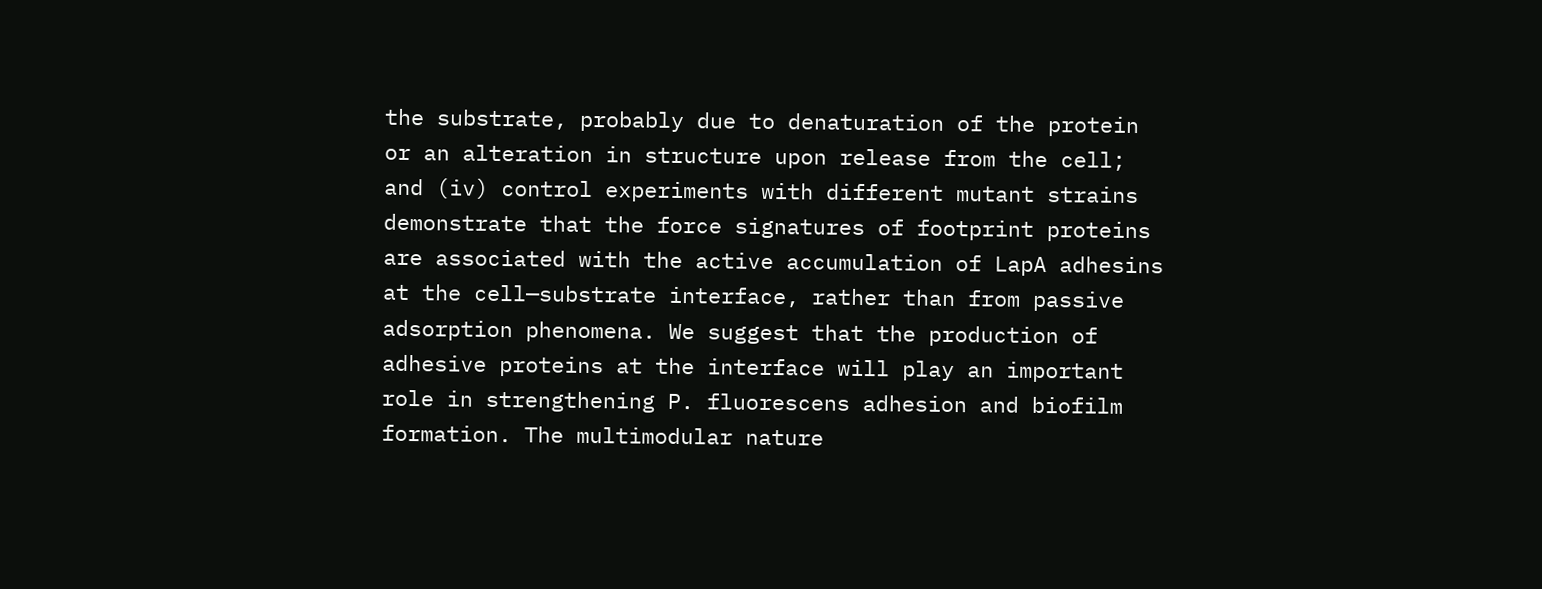the substrate, probably due to denaturation of the protein or an alteration in structure upon release from the cell; and (iv) control experiments with different mutant strains demonstrate that the force signatures of footprint proteins are associated with the active accumulation of LapA adhesins at the cell—substrate interface, rather than from passive adsorption phenomena. We suggest that the production of adhesive proteins at the interface will play an important role in strengthening P. fluorescens adhesion and biofilm formation. The multimodular nature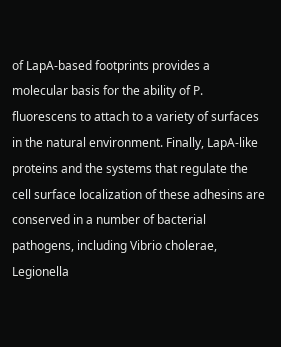of LapA-based footprints provides a molecular basis for the ability of P. fluorescens to attach to a variety of surfaces in the natural environment. Finally, LapA-like proteins and the systems that regulate the cell surface localization of these adhesins are conserved in a number of bacterial pathogens, including Vibrio cholerae, Legionella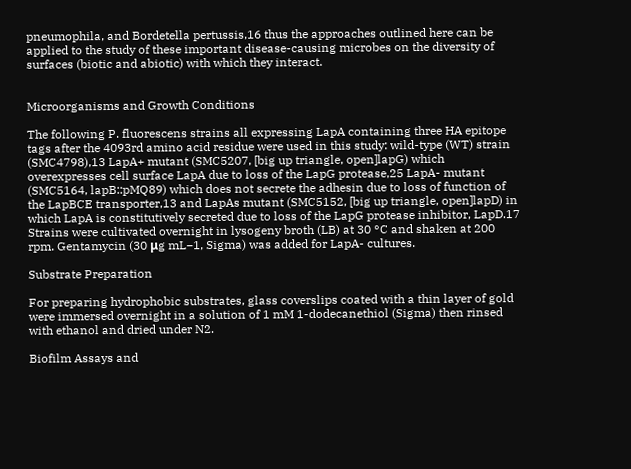pneumophila, and Bordetella pertussis,16 thus the approaches outlined here can be applied to the study of these important disease-causing microbes on the diversity of surfaces (biotic and abiotic) with which they interact.


Microorganisms and Growth Conditions

The following P. fluorescens strains all expressing LapA containing three HA epitope tags after the 4093rd amino acid residue were used in this study: wild-type (WT) strain (SMC4798),13 LapA+ mutant (SMC5207, [big up triangle, open]lapG) which overexpresses cell surface LapA due to loss of the LapG protease,25 LapA- mutant (SMC5164, lapB::pMQ89) which does not secrete the adhesin due to loss of function of the LapBCE transporter,13 and LapAs mutant (SMC5152, [big up triangle, open]lapD) in which LapA is constitutively secreted due to loss of the LapG protease inhibitor, LapD.17 Strains were cultivated overnight in lysogeny broth (LB) at 30 °C and shaken at 200 rpm. Gentamycin (30 μg mL−1, Sigma) was added for LapA- cultures.

Substrate Preparation

For preparing hydrophobic substrates, glass coverslips coated with a thin layer of gold were immersed overnight in a solution of 1 mM 1-dodecanethiol (Sigma) then rinsed with ethanol and dried under N2.

Biofilm Assays and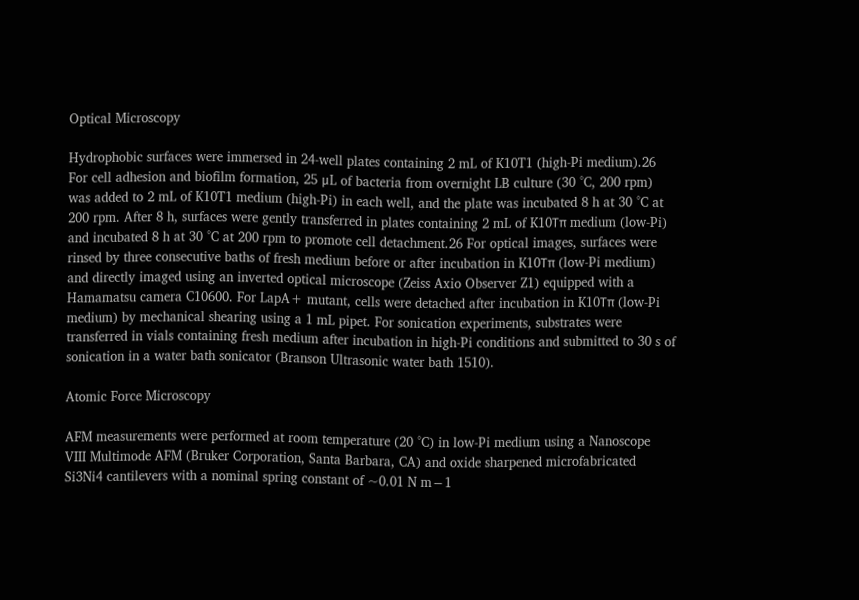Optical Microscopy

Hydrophobic surfaces were immersed in 24-well plates containing 2 mL of K10T1 (high-Pi medium).26 For cell adhesion and biofilm formation, 25 μL of bacteria from overnight LB culture (30 °C, 200 rpm) was added to 2 mL of K10T1 medium (high-Pi) in each well, and the plate was incubated 8 h at 30 °C at 200 rpm. After 8 h, surfaces were gently transferred in plates containing 2 mL of K10Tπ medium (low-Pi) and incubated 8 h at 30 °C at 200 rpm to promote cell detachment.26 For optical images, surfaces were rinsed by three consecutive baths of fresh medium before or after incubation in K10Tπ (low-Pi medium) and directly imaged using an inverted optical microscope (Zeiss Axio Observer Z1) equipped with a Hamamatsu camera C10600. For LapA+ mutant, cells were detached after incubation in K10Tπ (low-Pi medium) by mechanical shearing using a 1 mL pipet. For sonication experiments, substrates were transferred in vials containing fresh medium after incubation in high-Pi conditions and submitted to 30 s of sonication in a water bath sonicator (Branson Ultrasonic water bath 1510).

Atomic Force Microscopy

AFM measurements were performed at room temperature (20 °C) in low-Pi medium using a Nanoscope VIII Multimode AFM (Bruker Corporation, Santa Barbara, CA) and oxide sharpened microfabricated Si3Ni4 cantilevers with a nominal spring constant of ~0.01 N m−1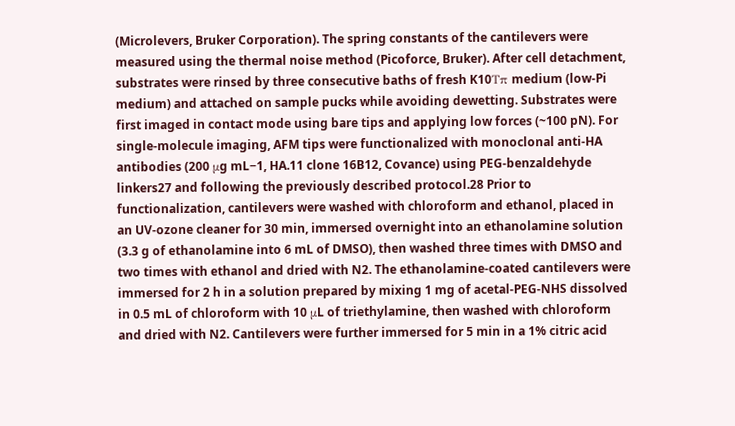(Microlevers, Bruker Corporation). The spring constants of the cantilevers were measured using the thermal noise method (Picoforce, Bruker). After cell detachment, substrates were rinsed by three consecutive baths of fresh K10Tπ medium (low-Pi medium) and attached on sample pucks while avoiding dewetting. Substrates were first imaged in contact mode using bare tips and applying low forces (~100 pN). For single-molecule imaging, AFM tips were functionalized with monoclonal anti-HA antibodies (200 μg mL−1, HA.11 clone 16B12, Covance) using PEG-benzaldehyde linkers27 and following the previously described protocol.28 Prior to functionalization, cantilevers were washed with chloroform and ethanol, placed in an UV-ozone cleaner for 30 min, immersed overnight into an ethanolamine solution (3.3 g of ethanolamine into 6 mL of DMSO), then washed three times with DMSO and two times with ethanol and dried with N2. The ethanolamine-coated cantilevers were immersed for 2 h in a solution prepared by mixing 1 mg of acetal-PEG-NHS dissolved in 0.5 mL of chloroform with 10 μL of triethylamine, then washed with chloroform and dried with N2. Cantilevers were further immersed for 5 min in a 1% citric acid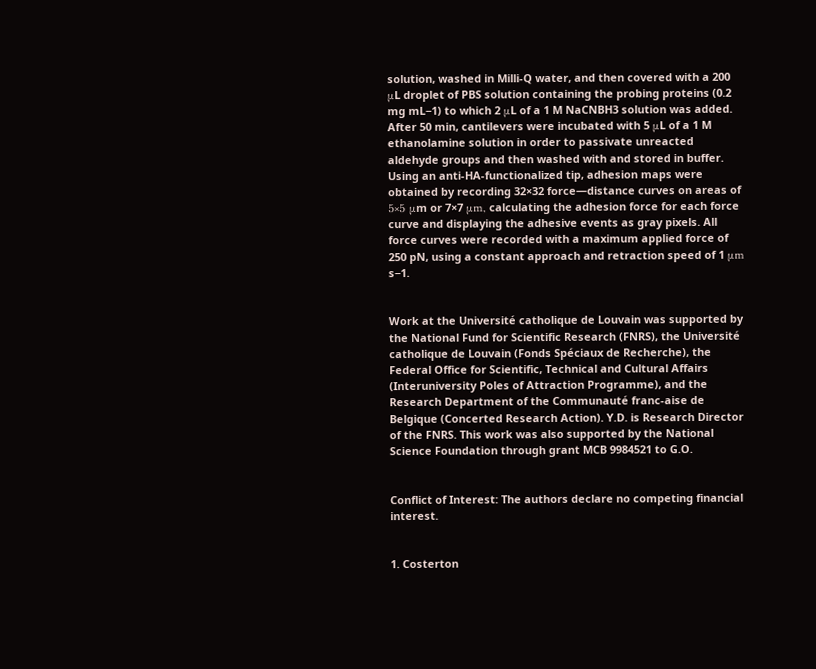solution, washed in Milli-Q water, and then covered with a 200 μL droplet of PBS solution containing the probing proteins (0.2 mg mL−1) to which 2 μL of a 1 M NaCNBH3 solution was added. After 50 min, cantilevers were incubated with 5 μL of a 1 M ethanolamine solution in order to passivate unreacted aldehyde groups and then washed with and stored in buffer. Using an anti-HA-functionalized tip, adhesion maps were obtained by recording 32×32 force—distance curves on areas of 5×5 μm or 7×7 μm, calculating the adhesion force for each force curve and displaying the adhesive events as gray pixels. All force curves were recorded with a maximum applied force of 250 pN, using a constant approach and retraction speed of 1 μm s−1.


Work at the Université catholique de Louvain was supported by the National Fund for Scientific Research (FNRS), the Université catholique de Louvain (Fonds Spéciaux de Recherche), the Federal Office for Scientific, Technical and Cultural Affairs (Interuniversity Poles of Attraction Programme), and the Research Department of the Communauté franc-aise de Belgique (Concerted Research Action). Y.D. is Research Director of the FNRS. This work was also supported by the National Science Foundation through grant MCB 9984521 to G.O.


Conflict of Interest: The authors declare no competing financial interest.


1. Costerton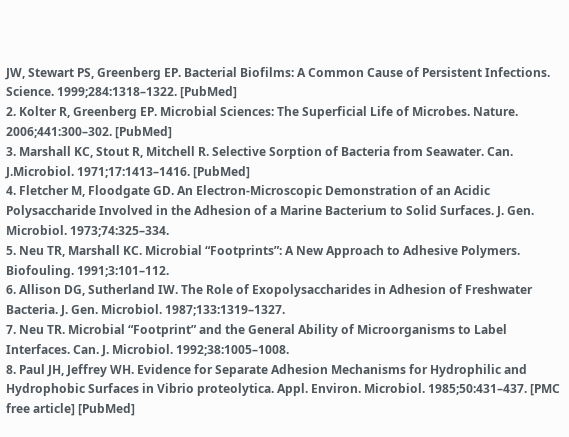JW, Stewart PS, Greenberg EP. Bacterial Biofilms: A Common Cause of Persistent Infections. Science. 1999;284:1318–1322. [PubMed]
2. Kolter R, Greenberg EP. Microbial Sciences: The Superficial Life of Microbes. Nature. 2006;441:300–302. [PubMed]
3. Marshall KC, Stout R, Mitchell R. Selective Sorption of Bacteria from Seawater. Can. J.Microbiol. 1971;17:1413–1416. [PubMed]
4. Fletcher M, Floodgate GD. An Electron-Microscopic Demonstration of an Acidic Polysaccharide Involved in the Adhesion of a Marine Bacterium to Solid Surfaces. J. Gen. Microbiol. 1973;74:325–334.
5. Neu TR, Marshall KC. Microbial “Footprints”: A New Approach to Adhesive Polymers. Biofouling. 1991;3:101–112.
6. Allison DG, Sutherland IW. The Role of Exopolysaccharides in Adhesion of Freshwater Bacteria. J. Gen. Microbiol. 1987;133:1319–1327.
7. Neu TR. Microbial “Footprint” and the General Ability of Microorganisms to Label Interfaces. Can. J. Microbiol. 1992;38:1005–1008.
8. Paul JH, Jeffrey WH. Evidence for Separate Adhesion Mechanisms for Hydrophilic and Hydrophobic Surfaces in Vibrio proteolytica. Appl. Environ. Microbiol. 1985;50:431–437. [PMC free article] [PubMed]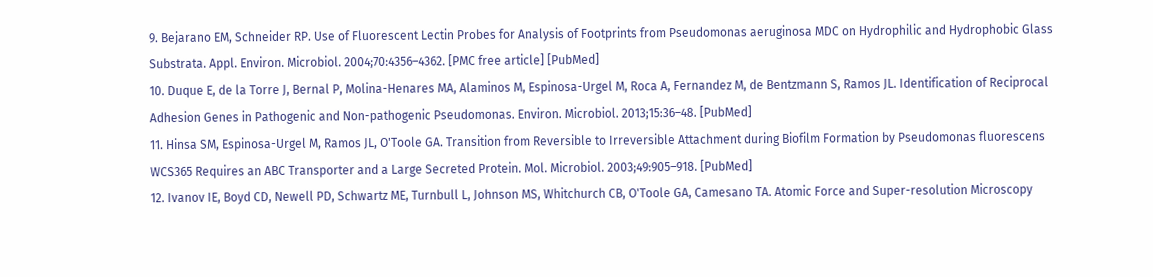9. Bejarano EM, Schneider RP. Use of Fluorescent Lectin Probes for Analysis of Footprints from Pseudomonas aeruginosa MDC on Hydrophilic and Hydrophobic Glass Substrata. Appl. Environ. Microbiol. 2004;70:4356–4362. [PMC free article] [PubMed]
10. Duque E, de la Torre J, Bernal P, Molina-Henares MA, Alaminos M, Espinosa-Urgel M, Roca A, Fernandez M, de Bentzmann S, Ramos JL. Identification of Reciprocal Adhesion Genes in Pathogenic and Non-pathogenic Pseudomonas. Environ. Microbiol. 2013;15:36–48. [PubMed]
11. Hinsa SM, Espinosa-Urgel M, Ramos JL, O'Toole GA. Transition from Reversible to Irreversible Attachment during Biofilm Formation by Pseudomonas fluorescens WCS365 Requires an ABC Transporter and a Large Secreted Protein. Mol. Microbiol. 2003;49:905–918. [PubMed]
12. Ivanov IE, Boyd CD, Newell PD, Schwartz ME, Turnbull L, Johnson MS, Whitchurch CB, O'Toole GA, Camesano TA. Atomic Force and Super-resolution Microscopy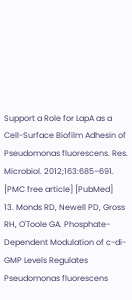Support a Role for LapA as a Cell-Surface Biofilm Adhesin of Pseudomonas fluorescens. Res. Microbiol. 2012;163:685–691. [PMC free article] [PubMed]
13. Monds RD, Newell PD, Gross RH, O'Toole GA. Phosphate-Dependent Modulation of c-di-GMP Levels Regulates Pseudomonas fluorescens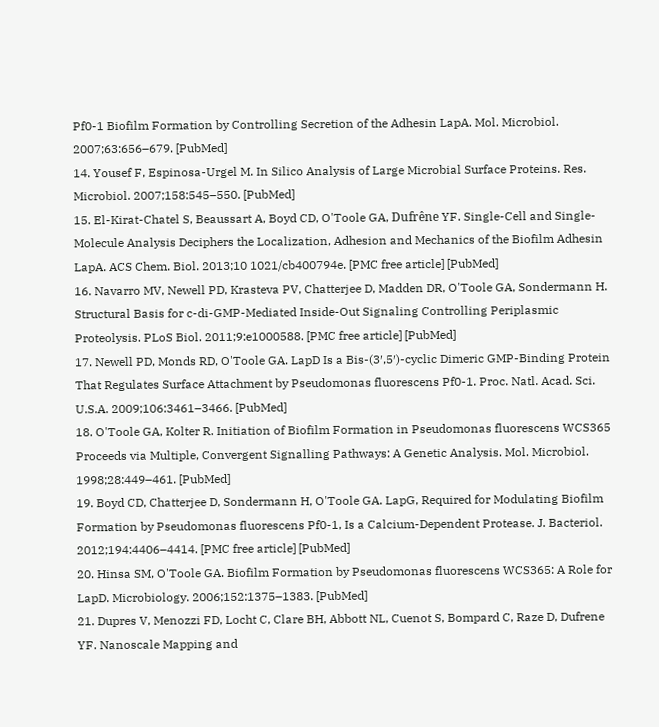Pf0-1 Biofilm Formation by Controlling Secretion of the Adhesin LapA. Mol. Microbiol. 2007;63:656–679. [PubMed]
14. Yousef F, Espinosa-Urgel M. In Silico Analysis of Large Microbial Surface Proteins. Res. Microbiol. 2007;158:545–550. [PubMed]
15. El-Kirat-Chatel S, Beaussart A, Boyd CD, O'Toole GA, Dufrêne YF. Single-Cell and Single-Molecule Analysis Deciphers the Localization, Adhesion and Mechanics of the Biofilm Adhesin LapA. ACS Chem. Biol. 2013;10 1021/cb400794e. [PMC free article] [PubMed]
16. Navarro MV, Newell PD, Krasteva PV, Chatterjee D, Madden DR, O'Toole GA, Sondermann H. Structural Basis for c-di-GMP-Mediated Inside-Out Signaling Controlling Periplasmic Proteolysis. PLoS Biol. 2011;9:e1000588. [PMC free article] [PubMed]
17. Newell PD, Monds RD, O'Toole GA. LapD Is a Bis-(3′,5′)-cyclic Dimeric GMP-Binding Protein That Regulates Surface Attachment by Pseudomonas fluorescens Pf0-1. Proc. Natl. Acad. Sci. U.S.A. 2009;106:3461–3466. [PubMed]
18. O'Toole GA, Kolter R. Initiation of Biofilm Formation in Pseudomonas fluorescens WCS365 Proceeds via Multiple, Convergent Signalling Pathways: A Genetic Analysis. Mol. Microbiol. 1998;28:449–461. [PubMed]
19. Boyd CD, Chatterjee D, Sondermann H, O'Toole GA. LapG, Required for Modulating Biofilm Formation by Pseudomonas fluorescens Pf0-1, Is a Calcium-Dependent Protease. J. Bacteriol. 2012;194:4406–4414. [PMC free article] [PubMed]
20. Hinsa SM, O'Toole GA. Biofilm Formation by Pseudomonas fluorescens WCS365: A Role for LapD. Microbiology. 2006;152:1375–1383. [PubMed]
21. Dupres V, Menozzi FD, Locht C, Clare BH, Abbott NL, Cuenot S, Bompard C, Raze D, Dufrene YF. Nanoscale Mapping and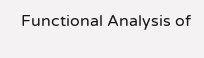Functional Analysis of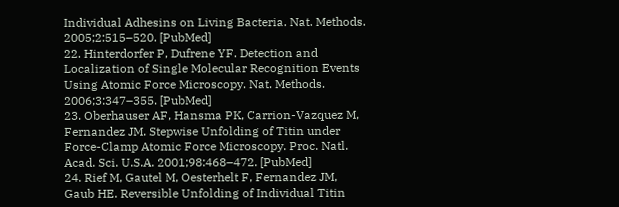Individual Adhesins on Living Bacteria. Nat. Methods. 2005;2:515–520. [PubMed]
22. Hinterdorfer P, Dufrene YF. Detection and Localization of Single Molecular Recognition Events Using Atomic Force Microscopy. Nat. Methods. 2006;3:347–355. [PubMed]
23. Oberhauser AF, Hansma PK, Carrion-Vazquez M, Fernandez JM. Stepwise Unfolding of Titin under Force-Clamp Atomic Force Microscopy. Proc. Natl. Acad. Sci. U.S.A. 2001;98:468–472. [PubMed]
24. Rief M, Gautel M, Oesterhelt F, Fernandez JM, Gaub HE. Reversible Unfolding of Individual Titin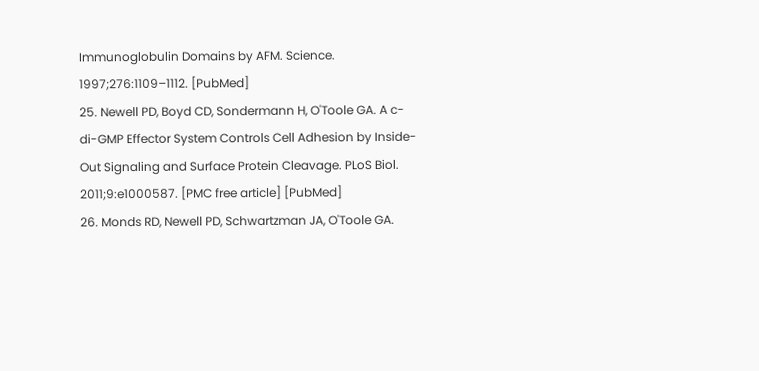Immunoglobulin Domains by AFM. Science. 1997;276:1109–1112. [PubMed]
25. Newell PD, Boyd CD, Sondermann H, O'Toole GA. A c-di-GMP Effector System Controls Cell Adhesion by Inside-Out Signaling and Surface Protein Cleavage. PLoS Biol. 2011;9:e1000587. [PMC free article] [PubMed]
26. Monds RD, Newell PD, Schwartzman JA, O'Toole GA.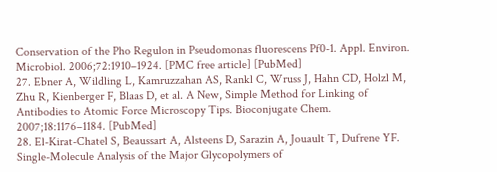Conservation of the Pho Regulon in Pseudomonas fluorescens Pf0-1. Appl. Environ. Microbiol. 2006;72:1910–1924. [PMC free article] [PubMed]
27. Ebner A, Wildling L, Kamruzzahan AS, Rankl C, Wruss J, Hahn CD, Holzl M, Zhu R, Kienberger F, Blaas D, et al. A New, Simple Method for Linking of Antibodies to Atomic Force Microscopy Tips. Bioconjugate Chem. 2007;18:1176–1184. [PubMed]
28. El-Kirat-Chatel S, Beaussart A, Alsteens D, Sarazin A, Jouault T, Dufrene YF. Single-Molecule Analysis of the Major Glycopolymers of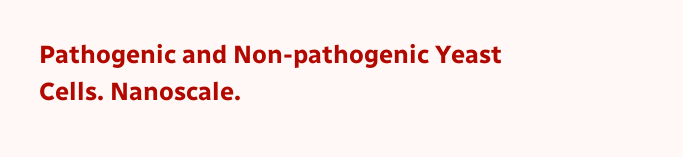Pathogenic and Non-pathogenic Yeast Cells. Nanoscale.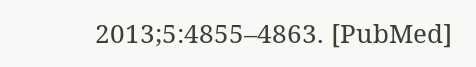2013;5:4855–4863. [PubMed]